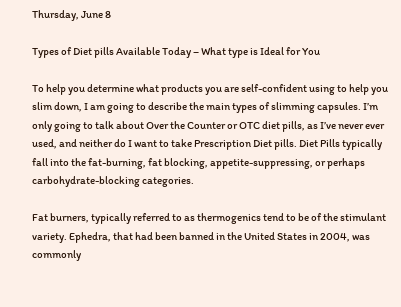Thursday, June 8

Types of Diet pills Available Today – What type is Ideal for You

To help you determine what products you are self-confident using to help you slim down, I am going to describe the main types of slimming capsules. I’m only going to talk about Over the Counter or OTC diet pills, as I’ve never ever used, and neither do I want to take Prescription Diet pills. Diet Pills typically fall into the fat-burning, fat blocking, appetite-suppressing, or perhaps carbohydrate-blocking categories.

Fat burners, typically referred to as thermogenics tend to be of the stimulant variety. Ephedra, that had been banned in the United States in 2004, was commonly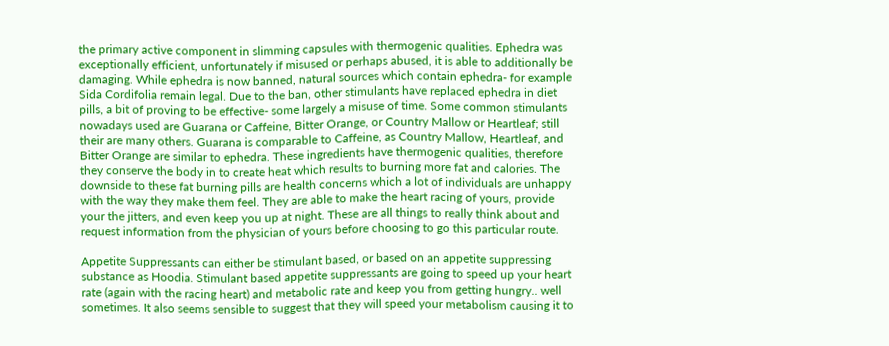the primary active component in slimming capsules with thermogenic qualities. Ephedra was exceptionally efficient, unfortunately if misused or perhaps abused, it is able to additionally be damaging. While ephedra is now banned, natural sources which contain ephedra- for example Sida Cordifolia remain legal. Due to the ban, other stimulants have replaced ephedra in diet pills, a bit of proving to be effective- some largely a misuse of time. Some common stimulants nowadays used are Guarana or Caffeine, Bitter Orange, or Country Mallow or Heartleaf; still their are many others. Guarana is comparable to Caffeine, as Country Mallow, Heartleaf, and Bitter Orange are similar to ephedra. These ingredients have thermogenic qualities, therefore they conserve the body in to create heat which results to burning more fat and calories. The downside to these fat burning pills are health concerns which a lot of individuals are unhappy with the way they make them feel. They are able to make the heart racing of yours, provide your the jitters, and even keep you up at night. These are all things to really think about and request information from the physician of yours before choosing to go this particular route.

Appetite Suppressants can either be stimulant based, or based on an appetite suppressing substance as Hoodia. Stimulant based appetite suppressants are going to speed up your heart rate (again with the racing heart) and metabolic rate and keep you from getting hungry.. well sometimes. It also seems sensible to suggest that they will speed your metabolism causing it to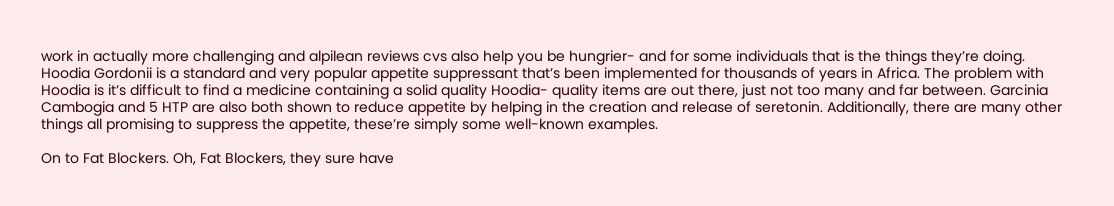work in actually more challenging and alpilean reviews cvs also help you be hungrier- and for some individuals that is the things they’re doing. Hoodia Gordonii is a standard and very popular appetite suppressant that’s been implemented for thousands of years in Africa. The problem with Hoodia is it’s difficult to find a medicine containing a solid quality Hoodia- quality items are out there, just not too many and far between. Garcinia Cambogia and 5 HTP are also both shown to reduce appetite by helping in the creation and release of seretonin. Additionally, there are many other things all promising to suppress the appetite, these’re simply some well-known examples.

On to Fat Blockers. Oh, Fat Blockers, they sure have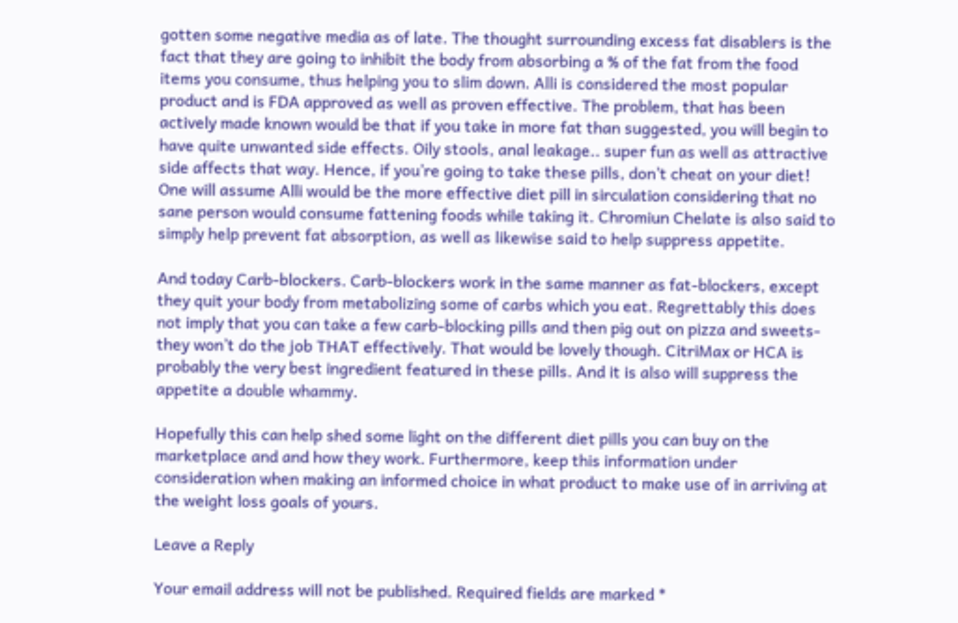gotten some negative media as of late. The thought surrounding excess fat disablers is the fact that they are going to inhibit the body from absorbing a % of the fat from the food items you consume, thus helping you to slim down. Alli is considered the most popular product and is FDA approved as well as proven effective. The problem, that has been actively made known would be that if you take in more fat than suggested, you will begin to have quite unwanted side effects. Oily stools, anal leakage.. super fun as well as attractive side affects that way. Hence, if you’re going to take these pills, don’t cheat on your diet! One will assume Alli would be the more effective diet pill in sirculation considering that no sane person would consume fattening foods while taking it. Chromiun Chelate is also said to simply help prevent fat absorption, as well as likewise said to help suppress appetite.

And today Carb-blockers. Carb-blockers work in the same manner as fat-blockers, except they quit your body from metabolizing some of carbs which you eat. Regrettably this does not imply that you can take a few carb-blocking pills and then pig out on pizza and sweets- they won’t do the job THAT effectively. That would be lovely though. CitriMax or HCA is probably the very best ingredient featured in these pills. And it is also will suppress the appetite a double whammy.

Hopefully this can help shed some light on the different diet pills you can buy on the marketplace and and how they work. Furthermore, keep this information under consideration when making an informed choice in what product to make use of in arriving at the weight loss goals of yours.

Leave a Reply

Your email address will not be published. Required fields are marked *